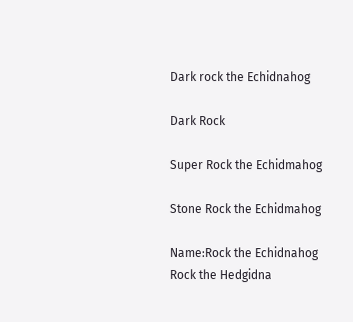Dark rock the Echidnahog

Dark Rock

Super Rock the Echidmahog

Stone Rock the Echidmahog

Name:Rock the Echidnahog
Rock the Hedgidna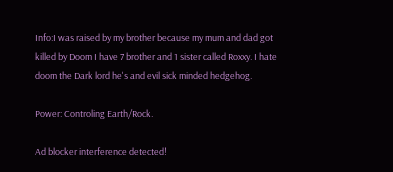Info:I was raised by my brother because my mum and dad got killed by Doom I have 7 brother and 1 sister called Roxxy. I hate doom the Dark lord he's and evil sick minded hedgehog.

Power: Controling Earth/Rock.

Ad blocker interference detected!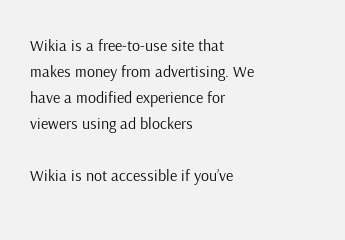Wikia is a free-to-use site that makes money from advertising. We have a modified experience for viewers using ad blockers

Wikia is not accessible if you’ve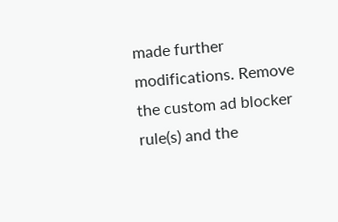made further modifications. Remove the custom ad blocker rule(s) and the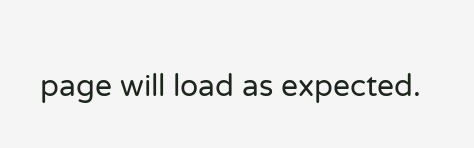page will load as expected.